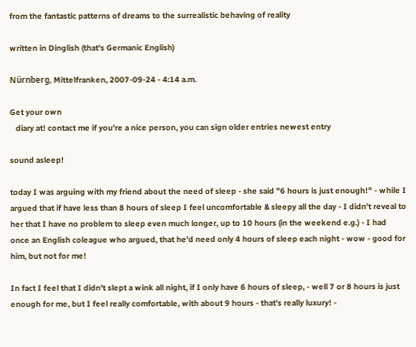from the fantastic patterns of dreams to the surrealistic behaving of reality

written in Dinglish (that's Germanic English)

Nürnberg, Mittelfranken, 2007-09-24 - 4:14 a.m.

Get your own
   diary at! contact me if you're a nice person, you can sign older entries newest entry

sound asleep!

today I was arguing with my friend about the need of sleep - she said "6 hours is just enough!" - while I argued that if have less than 8 hours of sleep I feel uncomfortable & sleepy all the day - I didn't reveal to her that I have no problem to sleep even much longer, up to 10 hours (in the weekend e.g.) - I had once an English coleague who argued, that he'd need only 4 hours of sleep each night - wow - good for him, but not for me!

In fact I feel that I didn't slept a wink all night, if I only have 6 hours of sleep, - well 7 or 8 hours is just enough for me, but I feel really comfortable, with about 9 hours - that's really luxury! -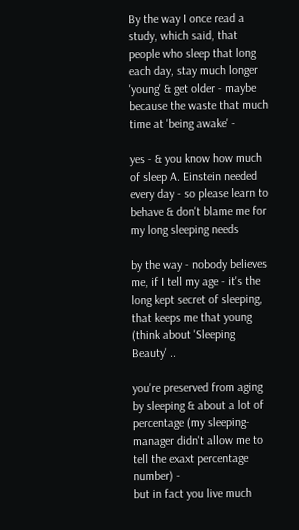By the way I once read a study, which said, that people who sleep that long each day, stay much longer 'young' & get older - maybe because the waste that much time at 'being awake' -

yes - & you know how much of sleep A. Einstein needed every day - so please learn to behave & don't blame me for my long sleeping needs

by the way - nobody believes me, if I tell my age - it's the long kept secret of sleeping, that keeps me that young (think about 'Sleeping Beauty' ..

you're preserved from aging by sleeping & about a lot of percentage (my sleeping-manager didn't allow me to tell the exaxt percentage number) -
but in fact you live much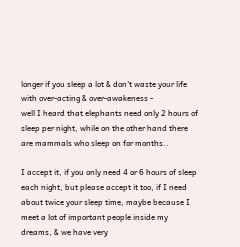longer if you sleep a lot & don't waste your life with over-acting & over-awakeness -
well I heard that elephants need only 2 hours of sleep per night, while on the other hand there are mammals who sleep on for months..

I accept it, if you only need 4 or 6 hours of sleep each night, but please accept it too, if I need about twice your sleep time, maybe because I meet a lot of important people inside my dreams, & we have very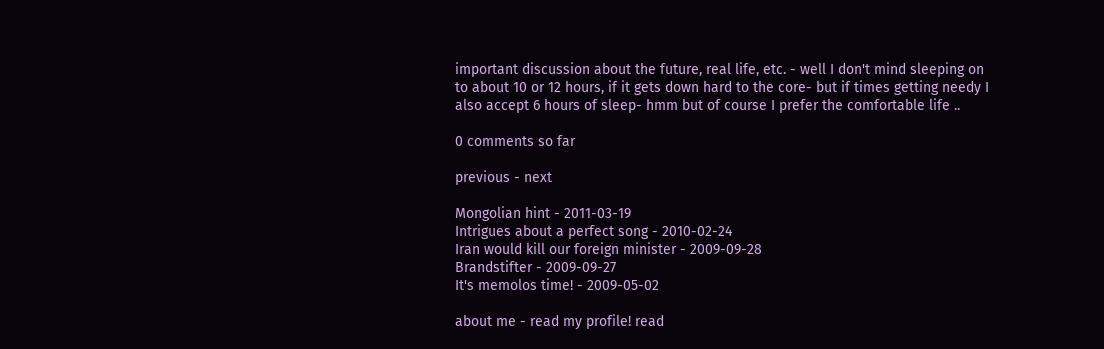important discussion about the future, real life, etc. - well I don't mind sleeping on to about 10 or 12 hours, if it gets down hard to the core- but if times getting needy I also accept 6 hours of sleep- hmm but of course I prefer the comfortable life ..

0 comments so far

previous - next

Mongolian hint - 2011-03-19
Intrigues about a perfect song - 2010-02-24
Iran would kill our foreign minister - 2009-09-28
Brandstifter - 2009-09-27
It's memolos time! - 2009-05-02

about me - read my profile! read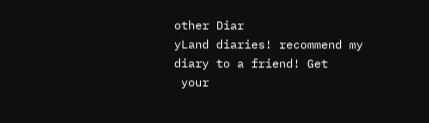other Diar
yLand diaries! recommend my diary to a friend! Get
 your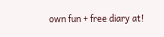own fun + free diary at!